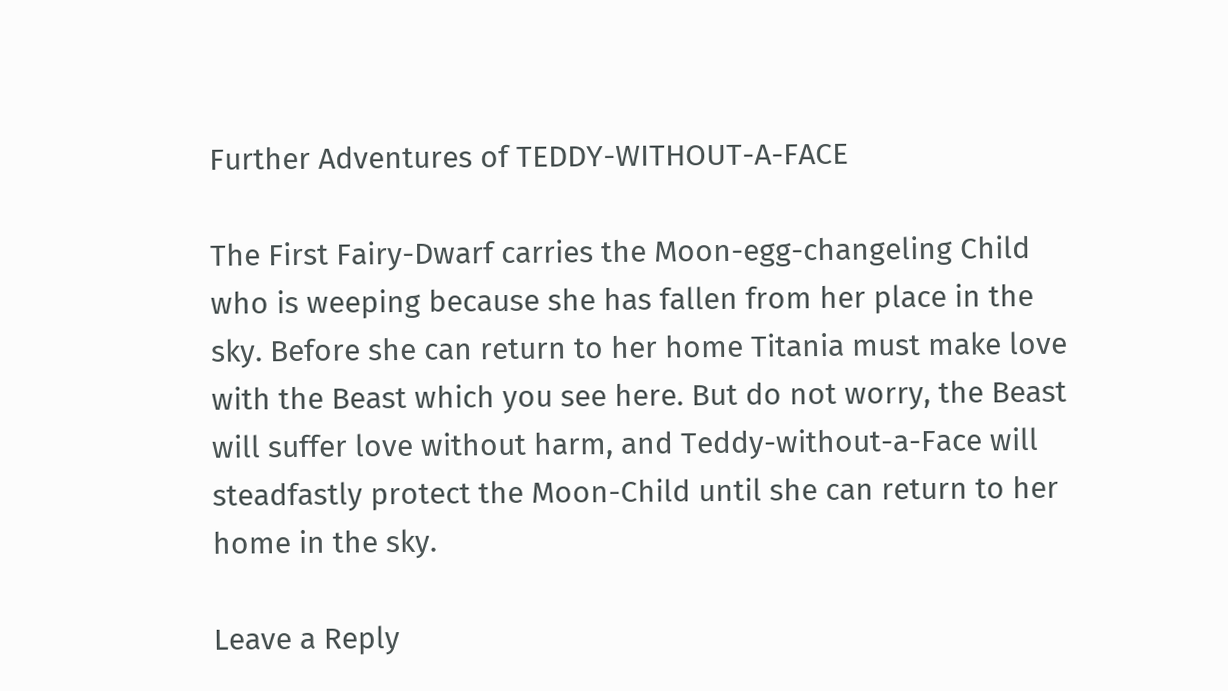Further Adventures of TEDDY-WITHOUT-A-FACE

The First Fairy-Dwarf carries the Moon-egg-changeling Child who is weeping because she has fallen from her place in the sky. Before she can return to her home Titania must make love with the Beast which you see here. But do not worry, the Beast will suffer love without harm, and Teddy-without-a-Face will steadfastly protect the Moon-Child until she can return to her home in the sky.

Leave a Reply